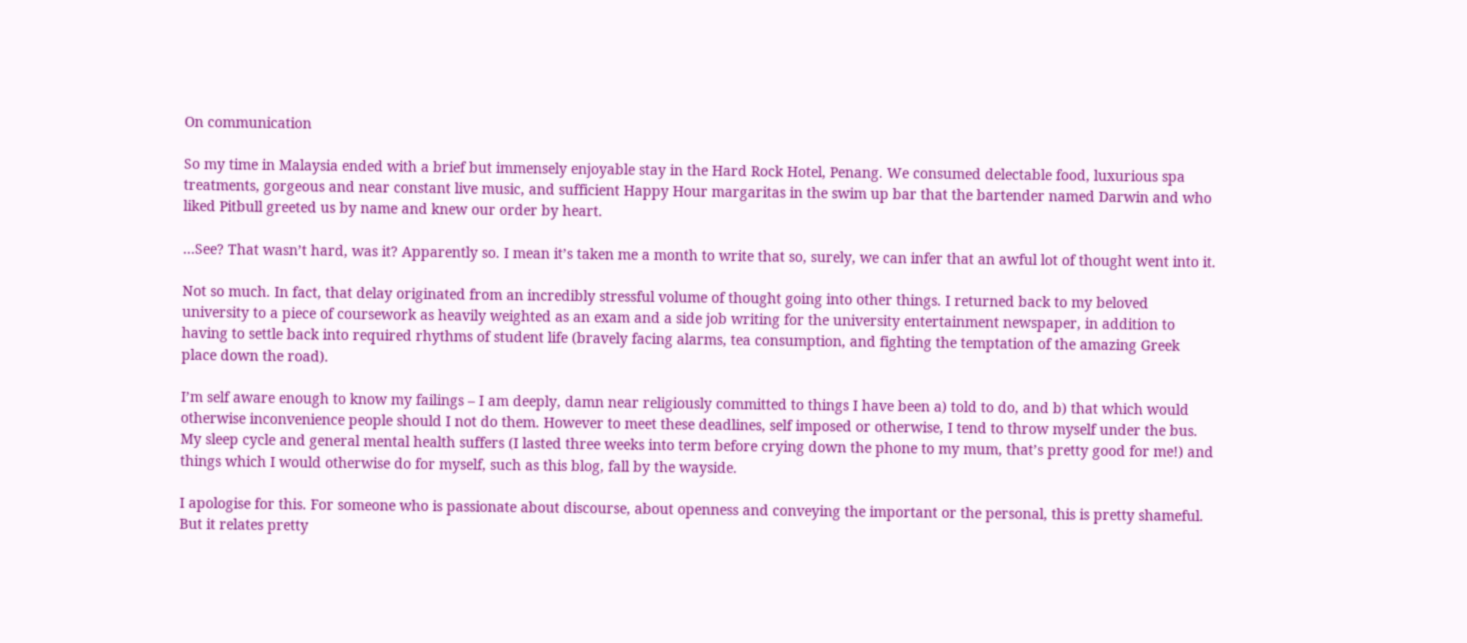On communication

So my time in Malaysia ended with a brief but immensely enjoyable stay in the Hard Rock Hotel, Penang. We consumed delectable food, luxurious spa treatments, gorgeous and near constant live music, and sufficient Happy Hour margaritas in the swim up bar that the bartender named Darwin and who liked Pitbull greeted us by name and knew our order by heart.

…See? That wasn’t hard, was it? Apparently so. I mean it’s taken me a month to write that so, surely, we can infer that an awful lot of thought went into it.

Not so much. In fact, that delay originated from an incredibly stressful volume of thought going into other things. I returned back to my beloved university to a piece of coursework as heavily weighted as an exam and a side job writing for the university entertainment newspaper, in addition to having to settle back into required rhythms of student life (bravely facing alarms, tea consumption, and fighting the temptation of the amazing Greek place down the road).

I’m self aware enough to know my failings – I am deeply, damn near religiously committed to things I have been a) told to do, and b) that which would otherwise inconvenience people should I not do them. However to meet these deadlines, self imposed or otherwise, I tend to throw myself under the bus. My sleep cycle and general mental health suffers (I lasted three weeks into term before crying down the phone to my mum, that’s pretty good for me!) and things which I would otherwise do for myself, such as this blog, fall by the wayside.

I apologise for this. For someone who is passionate about discourse, about openness and conveying the important or the personal, this is pretty shameful. But it relates pretty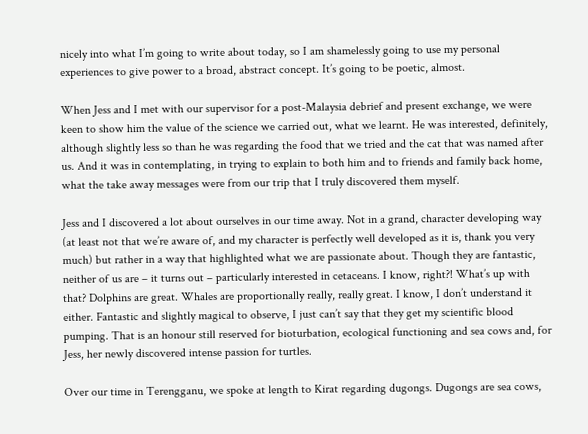nicely into what I’m going to write about today, so I am shamelessly going to use my personal experiences to give power to a broad, abstract concept. It’s going to be poetic, almost.

When Jess and I met with our supervisor for a post-Malaysia debrief and present exchange, we were keen to show him the value of the science we carried out, what we learnt. He was interested, definitely, although slightly less so than he was regarding the food that we tried and the cat that was named after us. And it was in contemplating, in trying to explain to both him and to friends and family back home, what the take away messages were from our trip that I truly discovered them myself.

Jess and I discovered a lot about ourselves in our time away. Not in a grand, character developing way (at least not that we’re aware of, and my character is perfectly well developed as it is, thank you very much) but rather in a way that highlighted what we are passionate about. Though they are fantastic, neither of us are – it turns out – particularly interested in cetaceans. I know, right?! What’s up with that? Dolphins are great. Whales are proportionally really, really great. I know, I don’t understand it either. Fantastic and slightly magical to observe, I just can’t say that they get my scientific blood pumping. That is an honour still reserved for bioturbation, ecological functioning and sea cows and, for Jess, her newly discovered intense passion for turtles.

Over our time in Terengganu, we spoke at length to Kirat regarding dugongs. Dugongs are sea cows,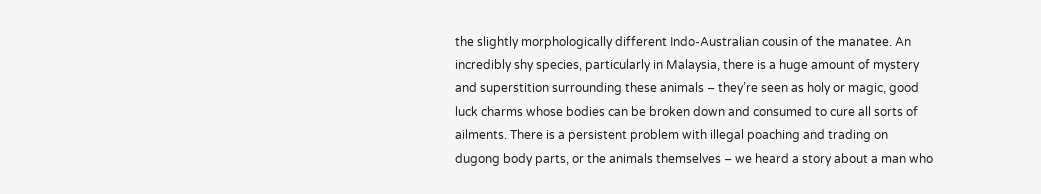the slightly morphologically different Indo-Australian cousin of the manatee. An incredibly shy species, particularly in Malaysia, there is a huge amount of mystery and superstition surrounding these animals – they’re seen as holy or magic, good luck charms whose bodies can be broken down and consumed to cure all sorts of ailments. There is a persistent problem with illegal poaching and trading on dugong body parts, or the animals themselves – we heard a story about a man who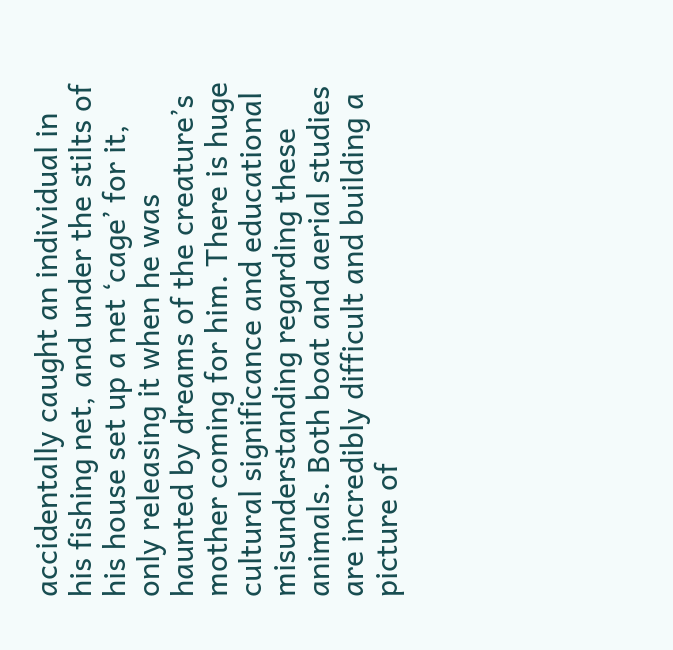accidentally caught an individual in his fishing net, and under the stilts of his house set up a net ‘cage’ for it, only releasing it when he was haunted by dreams of the creature’s mother coming for him. There is huge cultural significance and educational misunderstanding regarding these animals. Both boat and aerial studies are incredibly difficult and building a picture of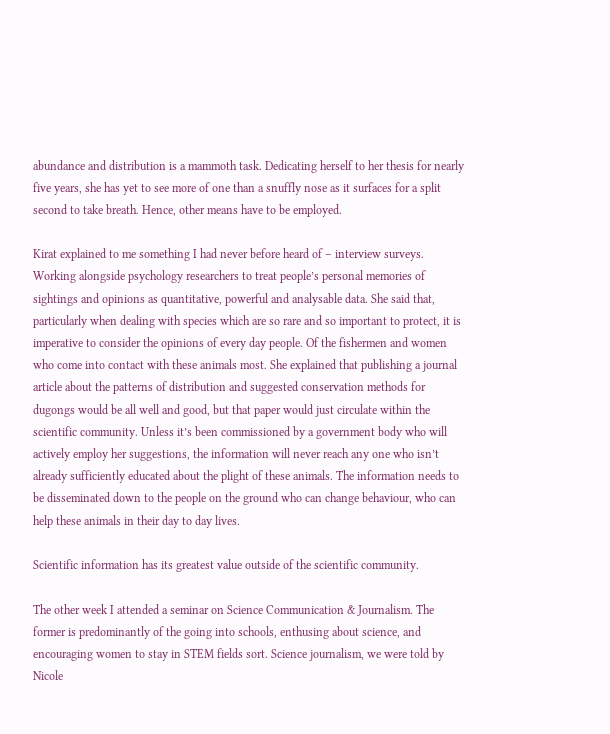abundance and distribution is a mammoth task. Dedicating herself to her thesis for nearly five years, she has yet to see more of one than a snuffly nose as it surfaces for a split second to take breath. Hence, other means have to be employed.

Kirat explained to me something I had never before heard of – interview surveys. Working alongside psychology researchers to treat people’s personal memories of sightings and opinions as quantitative, powerful and analysable data. She said that, particularly when dealing with species which are so rare and so important to protect, it is imperative to consider the opinions of every day people. Of the fishermen and women who come into contact with these animals most. She explained that publishing a journal article about the patterns of distribution and suggested conservation methods for dugongs would be all well and good, but that paper would just circulate within the scientific community. Unless it’s been commissioned by a government body who will actively employ her suggestions, the information will never reach any one who isn’t already sufficiently educated about the plight of these animals. The information needs to be disseminated down to the people on the ground who can change behaviour, who can help these animals in their day to day lives.

Scientific information has its greatest value outside of the scientific community.

The other week I attended a seminar on Science Communication & Journalism. The former is predominantly of the going into schools, enthusing about science, and encouraging women to stay in STEM fields sort. Science journalism, we were told by Nicole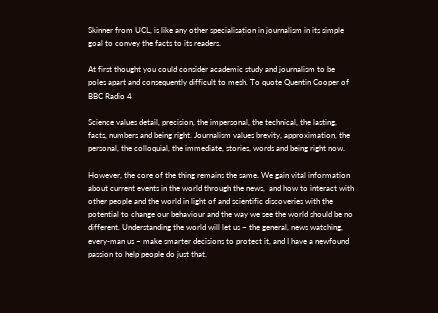Skinner from UCL, is like any other specialisation in journalism in its simple goal to convey the facts to its readers.

At first thought you could consider academic study and journalism to be poles apart and consequently difficult to mesh. To quote Quentin Cooper of BBC Radio 4

Science values detail, precision, the impersonal, the technical, the lasting, facts, numbers and being right. Journalism values brevity, approximation, the personal, the colloquial, the immediate, stories, words and being right now.

However, the core of the thing remains the same. We gain vital information about current events in the world through the news,  and how to interact with other people and the world in light of and scientific discoveries with the potential to change our behaviour and the way we see the world should be no different. Understanding the world will let us – the general, news watching, every-man us – make smarter decisions to protect it, and I have a newfound passion to help people do just that.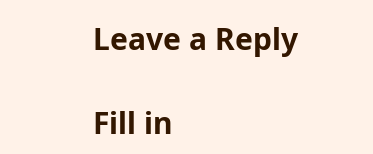Leave a Reply

Fill in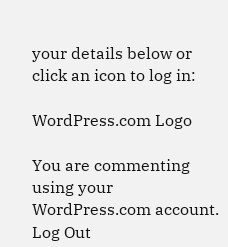your details below or click an icon to log in:

WordPress.com Logo

You are commenting using your WordPress.com account. Log Out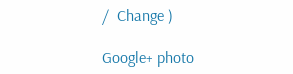/  Change )

Google+ photo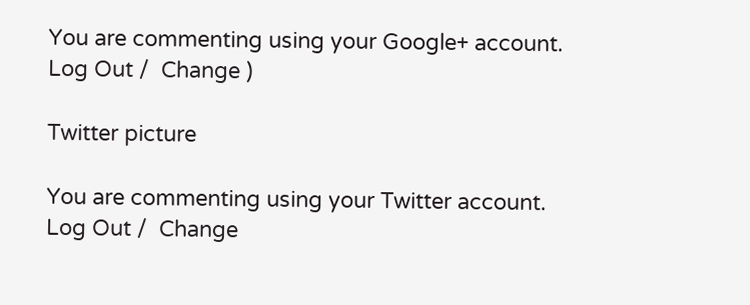You are commenting using your Google+ account. Log Out /  Change )

Twitter picture

You are commenting using your Twitter account. Log Out /  Change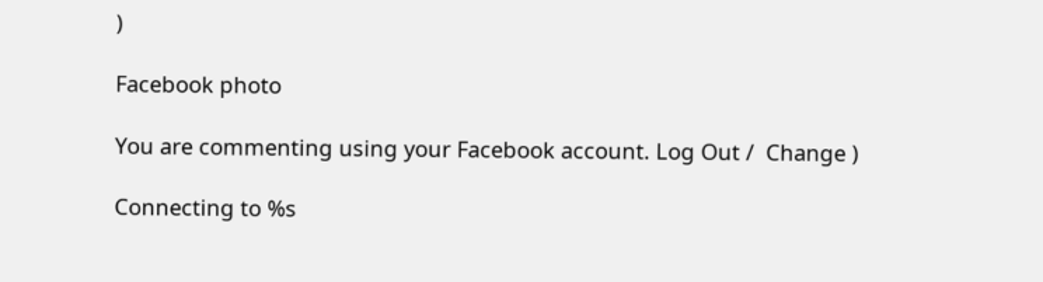)

Facebook photo

You are commenting using your Facebook account. Log Out /  Change )

Connecting to %s